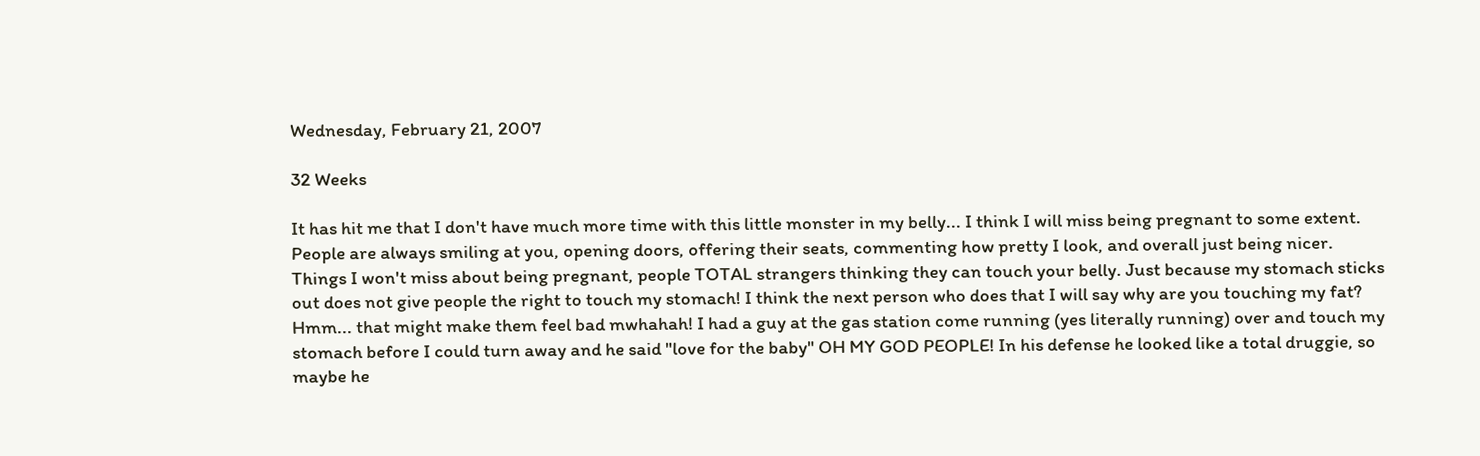Wednesday, February 21, 2007

32 Weeks

It has hit me that I don't have much more time with this little monster in my belly... I think I will miss being pregnant to some extent. People are always smiling at you, opening doors, offering their seats, commenting how pretty I look, and overall just being nicer. Things I won't miss about being pregnant, people TOTAL strangers thinking they can touch your belly. Just because my stomach sticks out does not give people the right to touch my stomach! I think the next person who does that I will say why are you touching my fat? Hmm... that might make them feel bad mwhahah! I had a guy at the gas station come running (yes literally running) over and touch my stomach before I could turn away and he said "love for the baby" OH MY GOD PEOPLE! In his defense he looked like a total druggie, so maybe he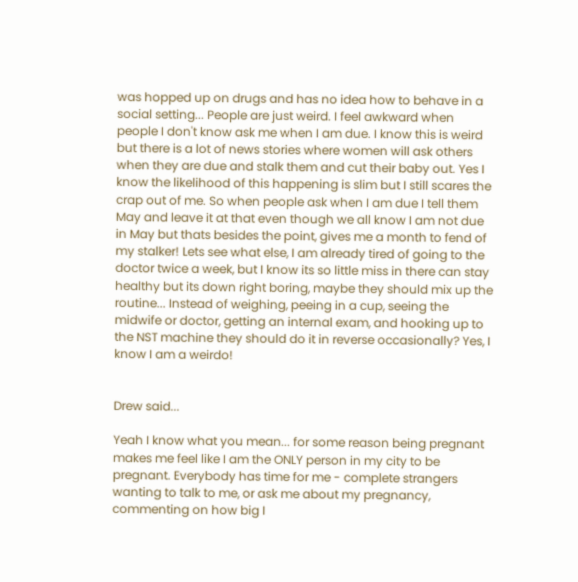was hopped up on drugs and has no idea how to behave in a social setting... People are just weird. I feel awkward when people I don't know ask me when I am due. I know this is weird but there is a lot of news stories where women will ask others when they are due and stalk them and cut their baby out. Yes I know the likelihood of this happening is slim but I still scares the crap out of me. So when people ask when I am due I tell them May and leave it at that even though we all know I am not due in May but thats besides the point, gives me a month to fend of my stalker! Lets see what else, I am already tired of going to the doctor twice a week, but I know its so little miss in there can stay healthy but its down right boring, maybe they should mix up the routine... Instead of weighing, peeing in a cup, seeing the midwife or doctor, getting an internal exam, and hooking up to the NST machine they should do it in reverse occasionally? Yes, I know I am a weirdo!


Drew said...

Yeah I know what you mean... for some reason being pregnant makes me feel like I am the ONLY person in my city to be pregnant. Everybody has time for me - complete strangers wanting to talk to me, or ask me about my pregnancy, commenting on how big I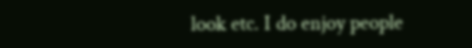look etc. I do enjoy people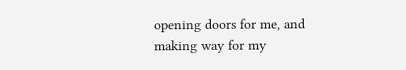opening doors for me, and making way for my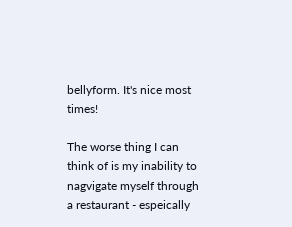bellyform. It's nice most times!

The worse thing I can think of is my inability to nagvigate myself through a restaurant - espeically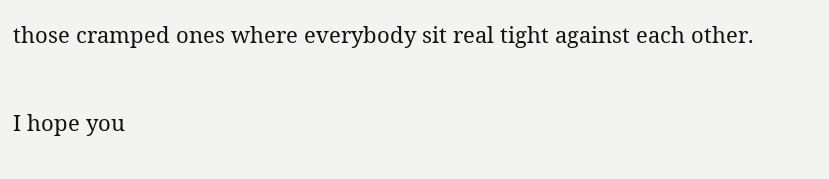those cramped ones where everybody sit real tight against each other.

I hope you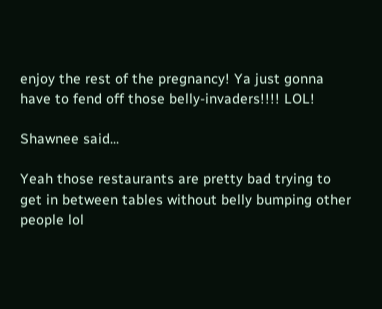enjoy the rest of the pregnancy! Ya just gonna have to fend off those belly-invaders!!!! LOL!

Shawnee said...

Yeah those restaurants are pretty bad trying to get in between tables without belly bumping other people lol